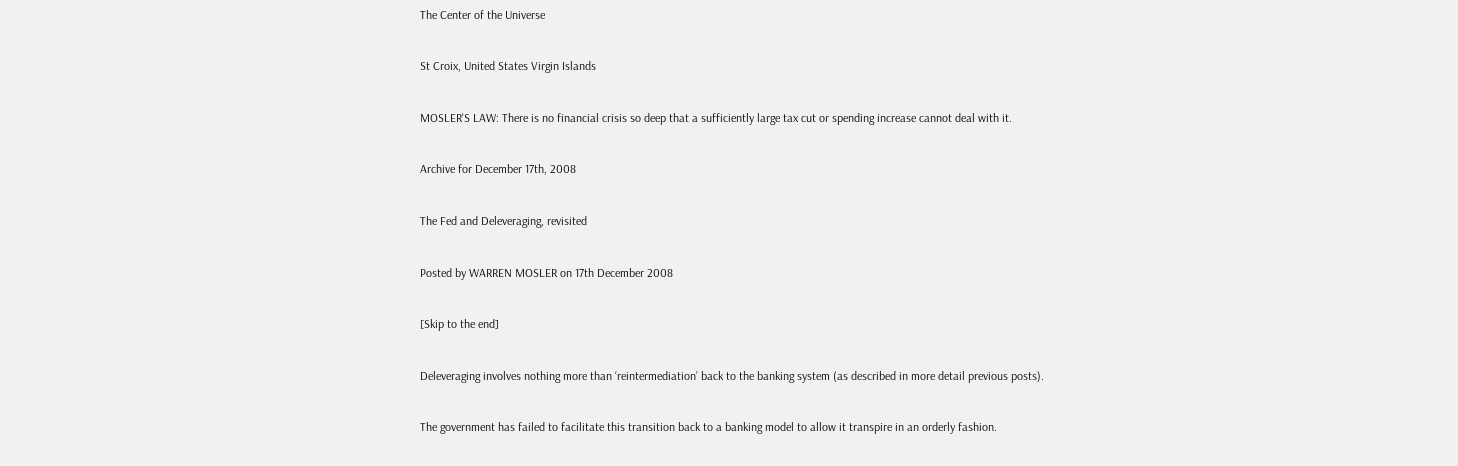The Center of the Universe

St Croix, United States Virgin Islands

MOSLER'S LAW: There is no financial crisis so deep that a sufficiently large tax cut or spending increase cannot deal with it.

Archive for December 17th, 2008

The Fed and Deleveraging, revisited

Posted by WARREN MOSLER on 17th December 2008

[Skip to the end]

Deleveraging involves nothing more than ‘reintermediation’ back to the banking system (as described in more detail previous posts).

The government has failed to facilitate this transition back to a banking model to allow it transpire in an orderly fashion.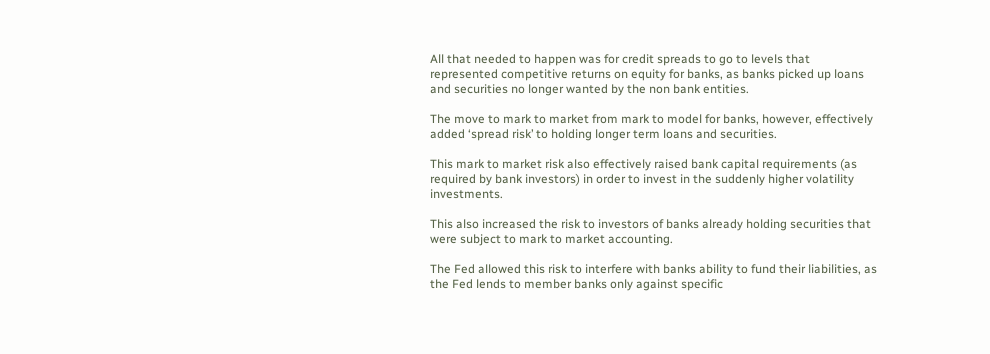All that needed to happen was for credit spreads to go to levels that represented competitive returns on equity for banks, as banks picked up loans and securities no longer wanted by the non bank entities.

The move to mark to market from mark to model for banks, however, effectively added ‘spread risk’ to holding longer term loans and securities.

This mark to market risk also effectively raised bank capital requirements (as required by bank investors) in order to invest in the suddenly higher volatility investments.

This also increased the risk to investors of banks already holding securities that were subject to mark to market accounting.

The Fed allowed this risk to interfere with banks ability to fund their liabilities, as the Fed lends to member banks only against specific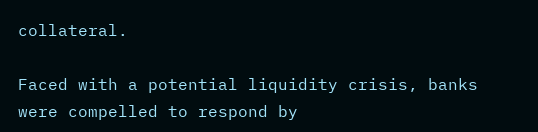collateral.

Faced with a potential liquidity crisis, banks were compelled to respond by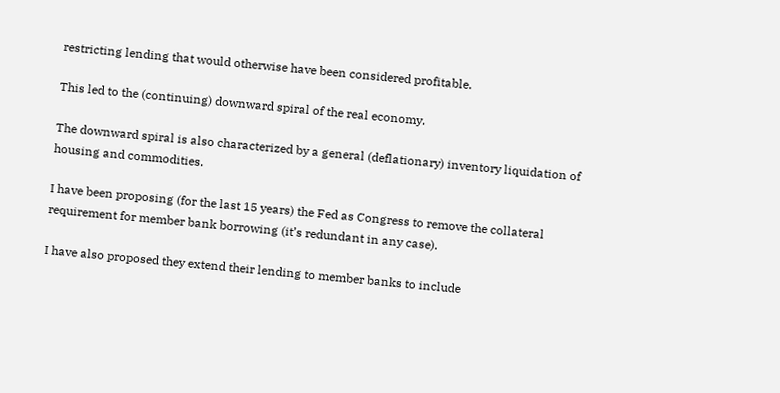restricting lending that would otherwise have been considered profitable.

This led to the (continuing) downward spiral of the real economy.

The downward spiral is also characterized by a general (deflationary) inventory liquidation of housing and commodities.

I have been proposing (for the last 15 years) the Fed as Congress to remove the collateral requirement for member bank borrowing (it’s redundant in any case).

I have also proposed they extend their lending to member banks to include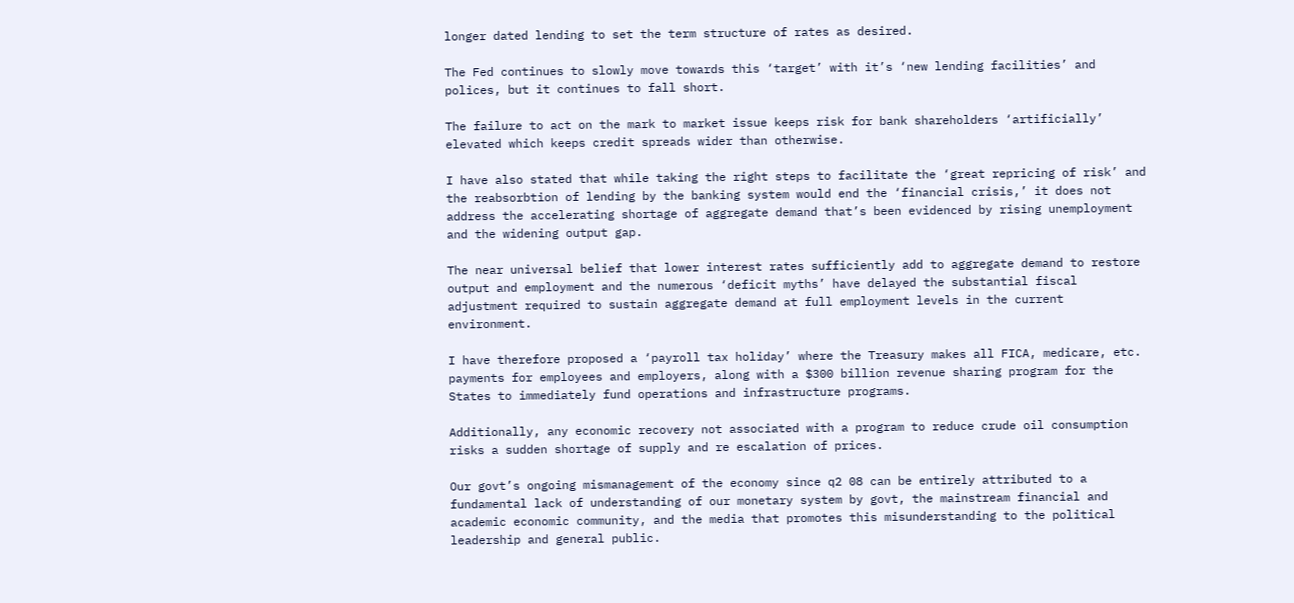longer dated lending to set the term structure of rates as desired.

The Fed continues to slowly move towards this ‘target’ with it’s ‘new lending facilities’ and polices, but it continues to fall short.

The failure to act on the mark to market issue keeps risk for bank shareholders ‘artificially’ elevated which keeps credit spreads wider than otherwise.

I have also stated that while taking the right steps to facilitate the ‘great repricing of risk’ and the reabsorbtion of lending by the banking system would end the ‘financial crisis,’ it does not address the accelerating shortage of aggregate demand that’s been evidenced by rising unemployment and the widening output gap.

The near universal belief that lower interest rates sufficiently add to aggregate demand to restore output and employment and the numerous ‘deficit myths’ have delayed the substantial fiscal adjustment required to sustain aggregate demand at full employment levels in the current environment.

I have therefore proposed a ‘payroll tax holiday’ where the Treasury makes all FICA, medicare, etc. payments for employees and employers, along with a $300 billion revenue sharing program for the States to immediately fund operations and infrastructure programs.

Additionally, any economic recovery not associated with a program to reduce crude oil consumption risks a sudden shortage of supply and re escalation of prices.

Our govt’s ongoing mismanagement of the economy since q2 08 can be entirely attributed to a fundamental lack of understanding of our monetary system by govt, the mainstream financial and academic economic community, and the media that promotes this misunderstanding to the political leadership and general public.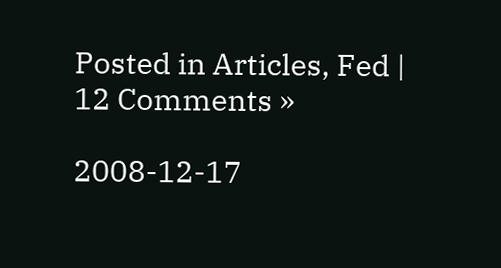Posted in Articles, Fed | 12 Comments »

2008-12-17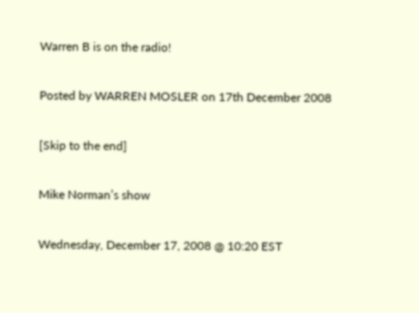Warren B is on the radio!

Posted by WARREN MOSLER on 17th December 2008

[Skip to the end]

Mike Norman’s show

Wednesday, December 17, 2008 @ 10:20 EST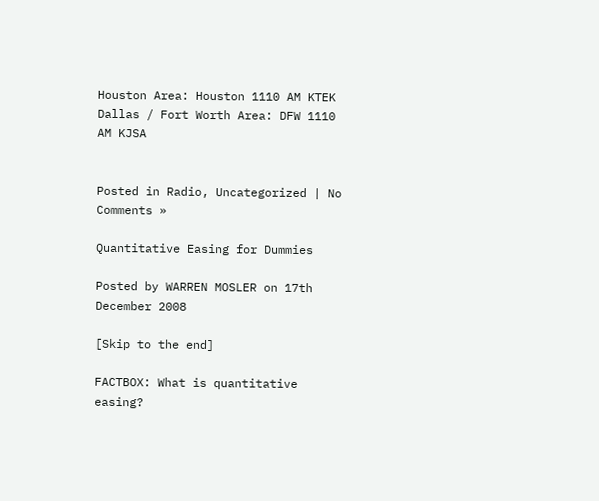Houston Area: Houston 1110 AM KTEK
Dallas / Fort Worth Area: DFW 1110 AM KJSA


Posted in Radio, Uncategorized | No Comments »

Quantitative Easing for Dummies

Posted by WARREN MOSLER on 17th December 2008

[Skip to the end]

FACTBOX: What is quantitative easing?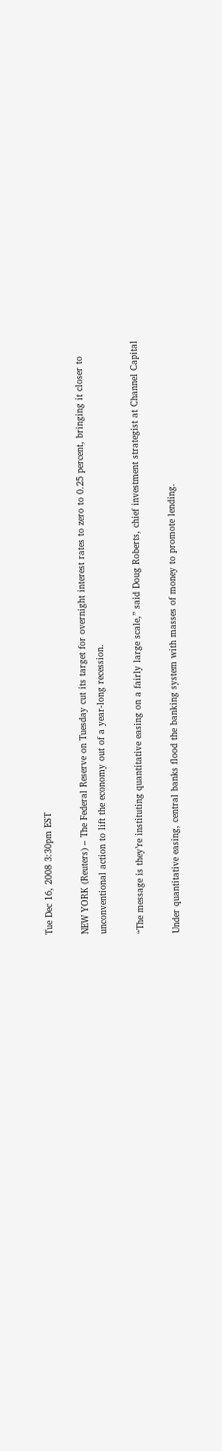Tue Dec 16, 2008 3:30pm EST

NEW YORK (Reuters) – The Federal Reserve on Tuesday cut its target for overnight interest rates to zero to 0.25 percent, bringing it closer to unconventional action to lift the economy out of a year-long recession.

“The message is they’re instituting quantitative easing on a fairly large scale,” said Doug Roberts, chief investment strategist at Channel Capital

Under quantitative easing, central banks flood the banking system with masses of money to promote lending.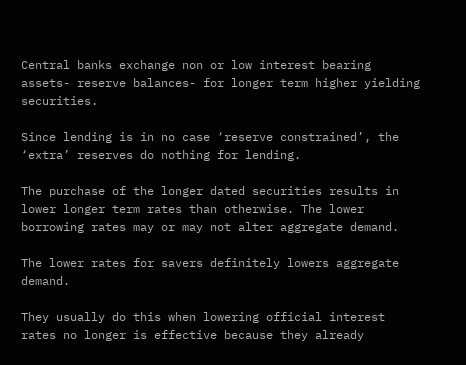Central banks exchange non or low interest bearing assets- reserve balances- for longer term higher yielding securities.

Since lending is in no case ‘reserve constrained’, the ‘extra’ reserves do nothing for lending.

The purchase of the longer dated securities results in lower longer term rates than otherwise. The lower borrowing rates may or may not alter aggregate demand.

The lower rates for savers definitely lowers aggregate demand.

They usually do this when lowering official interest rates no longer is effective because they already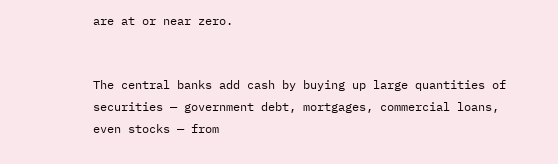are at or near zero.


The central banks add cash by buying up large quantities of securities — government debt, mortgages, commercial loans, even stocks — from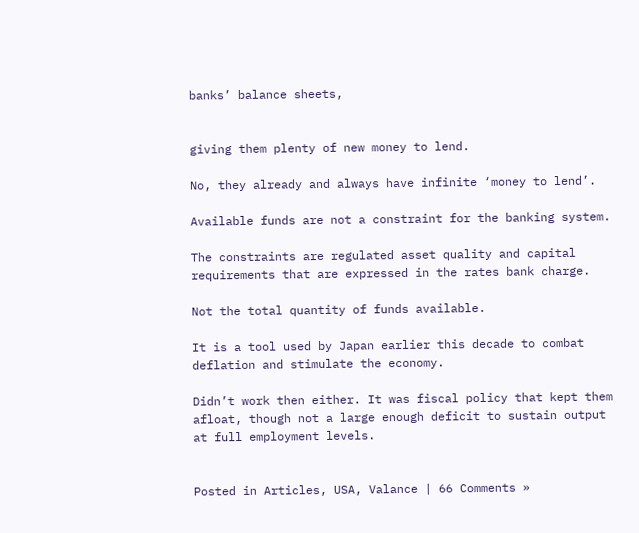banks’ balance sheets,


giving them plenty of new money to lend.

No, they already and always have infinite ‘money to lend’.

Available funds are not a constraint for the banking system.

The constraints are regulated asset quality and capital requirements that are expressed in the rates bank charge.

Not the total quantity of funds available.

It is a tool used by Japan earlier this decade to combat deflation and stimulate the economy.

Didn’t work then either. It was fiscal policy that kept them afloat, though not a large enough deficit to sustain output at full employment levels.


Posted in Articles, USA, Valance | 66 Comments »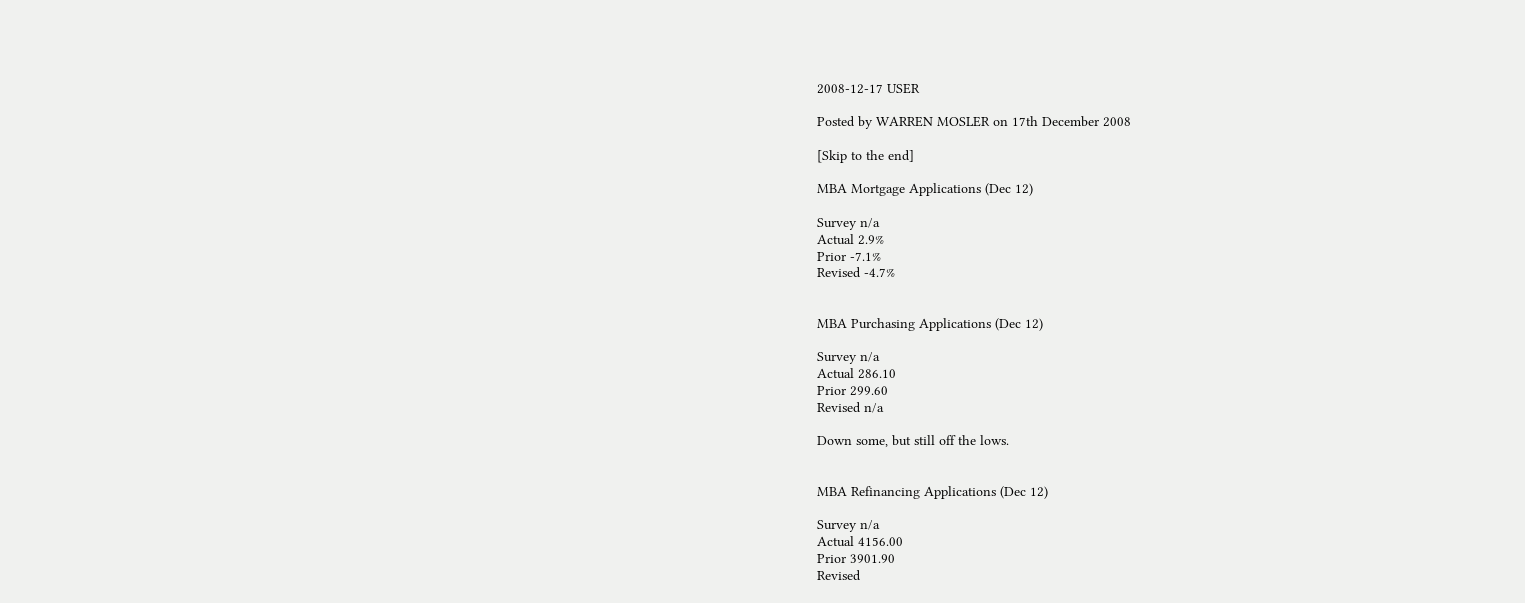2008-12-17 USER

Posted by WARREN MOSLER on 17th December 2008

[Skip to the end]

MBA Mortgage Applications (Dec 12)

Survey n/a
Actual 2.9%
Prior -7.1%
Revised -4.7%


MBA Purchasing Applications (Dec 12)

Survey n/a
Actual 286.10
Prior 299.60
Revised n/a

Down some, but still off the lows.


MBA Refinancing Applications (Dec 12)

Survey n/a
Actual 4156.00
Prior 3901.90
Revised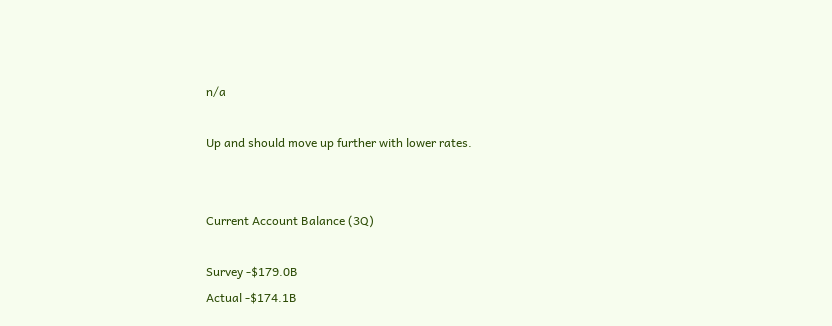n/a

Up and should move up further with lower rates.


Current Account Balance (3Q)

Survey -$179.0B
Actual -$174.1B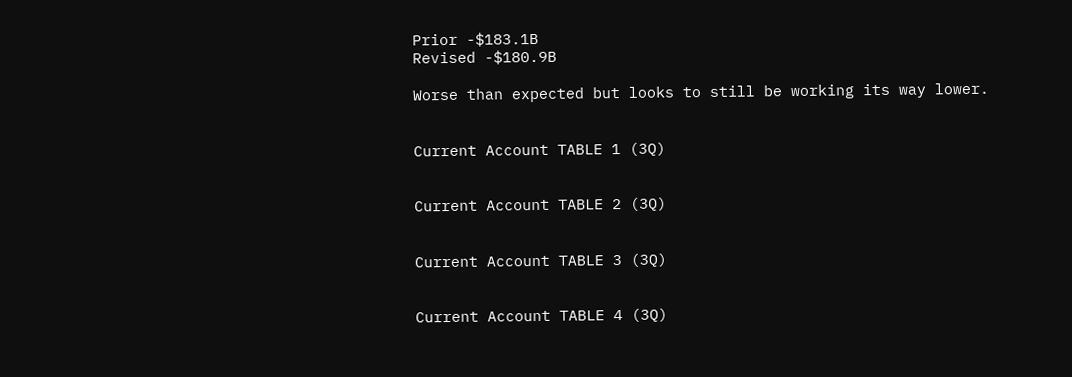Prior -$183.1B
Revised -$180.9B

Worse than expected but looks to still be working its way lower.


Current Account TABLE 1 (3Q)


Current Account TABLE 2 (3Q)


Current Account TABLE 3 (3Q)


Current Account TABLE 4 (3Q)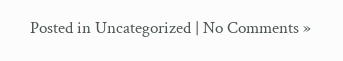Posted in Uncategorized | No Comments »